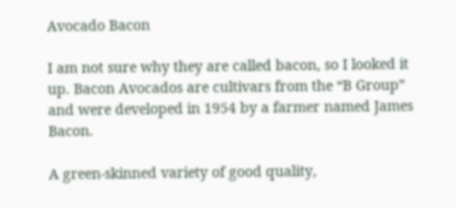Avocado Bacon

I am not sure why they are called bacon, so I looked it up. Bacon Avocados are cultivars from the “B Group” and were developed in 1954 by a farmer named James Bacon.

A green-skinned variety of good quality,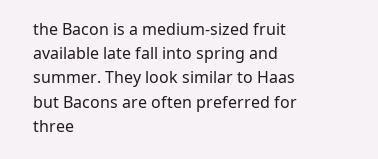the Bacon is a medium-sized fruit available late fall into spring and summer. They look similar to Haas but Bacons are often preferred for three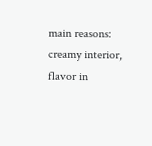main reasons: creamy interior, flavor in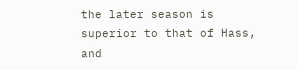the later season is superior to that of Hass, and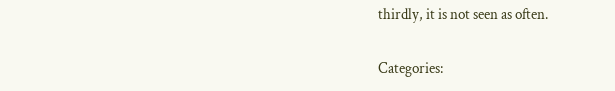thirdly, it is not seen as often.


Categories: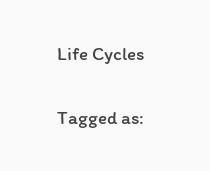Life Cycles

Tagged as: